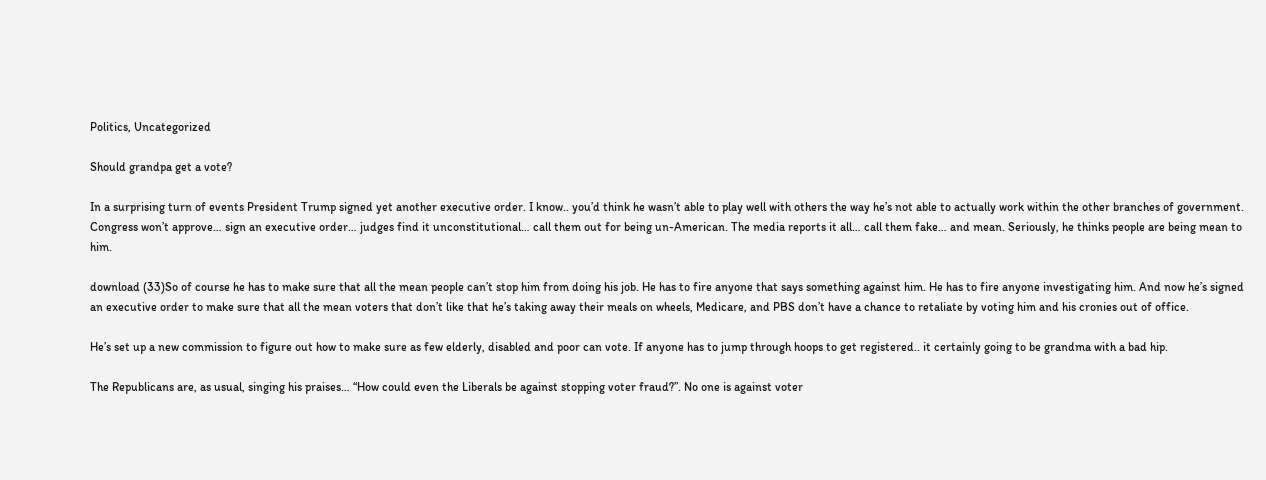Politics, Uncategorized

Should grandpa get a vote?

In a surprising turn of events President Trump signed yet another executive order. I know.. you’d think he wasn’t able to play well with others the way he’s not able to actually work within the other branches of government. Congress won’t approve… sign an executive order… judges find it unconstitutional… call them out for being un-American. The media reports it all… call them fake… and mean. Seriously, he thinks people are being mean to him.

download (33)So of course he has to make sure that all the mean people can’t stop him from doing his job. He has to fire anyone that says something against him. He has to fire anyone investigating him. And now he’s signed an executive order to make sure that all the mean voters that don’t like that he’s taking away their meals on wheels, Medicare, and PBS don’t have a chance to retaliate by voting him and his cronies out of office.

He’s set up a new commission to figure out how to make sure as few elderly, disabled and poor can vote. If anyone has to jump through hoops to get registered.. it certainly going to be grandma with a bad hip.

The Republicans are, as usual, singing his praises… “How could even the Liberals be against stopping voter fraud?”. No one is against voter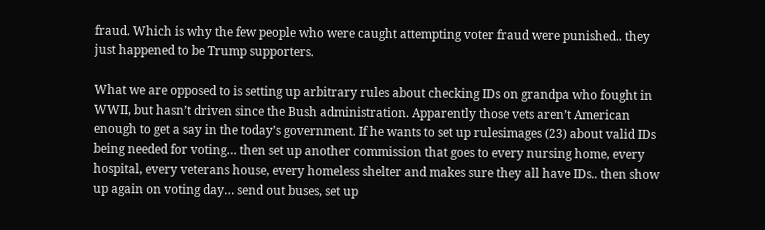fraud. Which is why the few people who were caught attempting voter fraud were punished.. they just happened to be Trump supporters.

What we are opposed to is setting up arbitrary rules about checking IDs on grandpa who fought in WWII, but hasn’t driven since the Bush administration. Apparently those vets aren’t American enough to get a say in the today’s government. If he wants to set up rulesimages (23) about valid IDs being needed for voting… then set up another commission that goes to every nursing home, every hospital, every veterans house, every homeless shelter and makes sure they all have IDs.. then show up again on voting day… send out buses, set up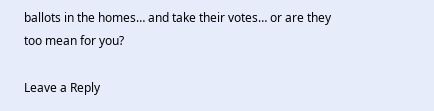ballots in the homes… and take their votes… or are they too mean for you?

Leave a Reply